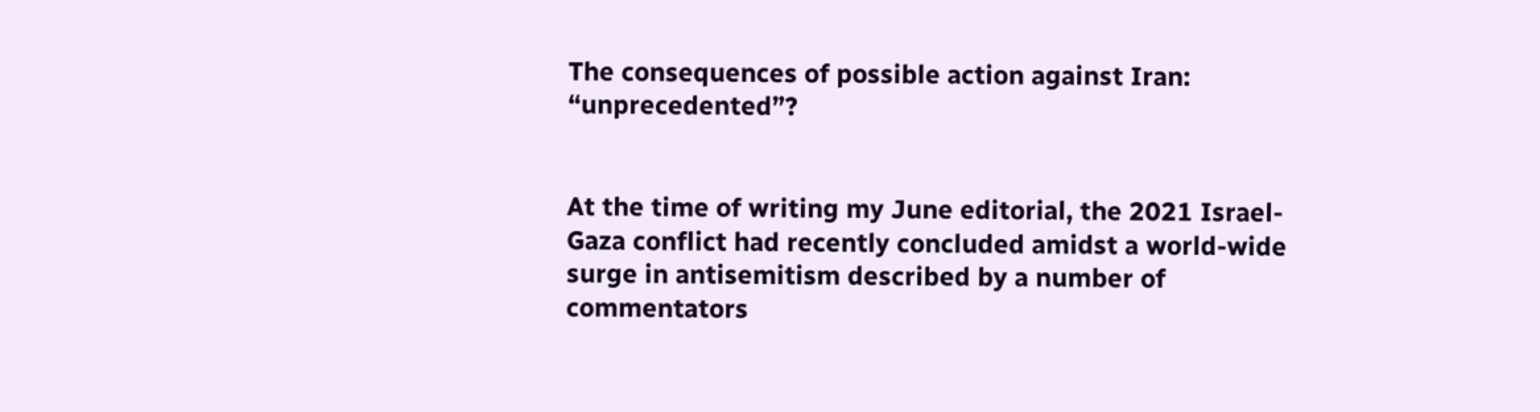The consequences of possible action against Iran: “unprecedented”?


At the time of writing my June editorial, the 2021 Israel-Gaza conflict had recently concluded amidst a world-wide surge in antisemitism described by a number of commentators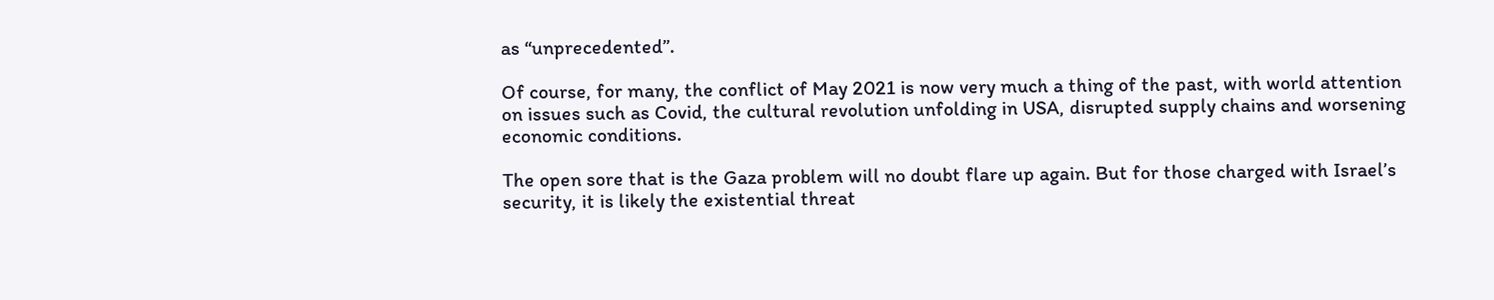as “unprecedented”.

Of course, for many, the conflict of May 2021 is now very much a thing of the past, with world attention on issues such as Covid, the cultural revolution unfolding in USA, disrupted supply chains and worsening economic conditions.

The open sore that is the Gaza problem will no doubt flare up again. But for those charged with Israel’s security, it is likely the existential threat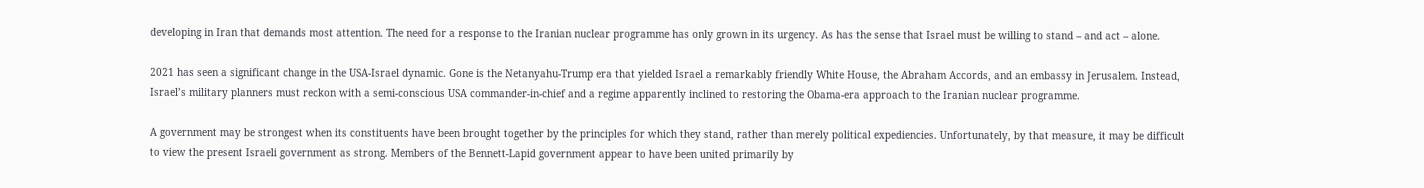developing in Iran that demands most attention. The need for a response to the Iranian nuclear programme has only grown in its urgency. As has the sense that Israel must be willing to stand – and act – alone.

2021 has seen a significant change in the USA-Israel dynamic. Gone is the Netanyahu-Trump era that yielded Israel a remarkably friendly White House, the Abraham Accords, and an embassy in Jerusalem. Instead, Israel’s military planners must reckon with a semi-conscious USA commander-in-chief and a regime apparently inclined to restoring the Obama-era approach to the Iranian nuclear programme.

A government may be strongest when its constituents have been brought together by the principles for which they stand, rather than merely political expediencies. Unfortunately, by that measure, it may be difficult to view the present Israeli government as strong. Members of the Bennett-Lapid government appear to have been united primarily by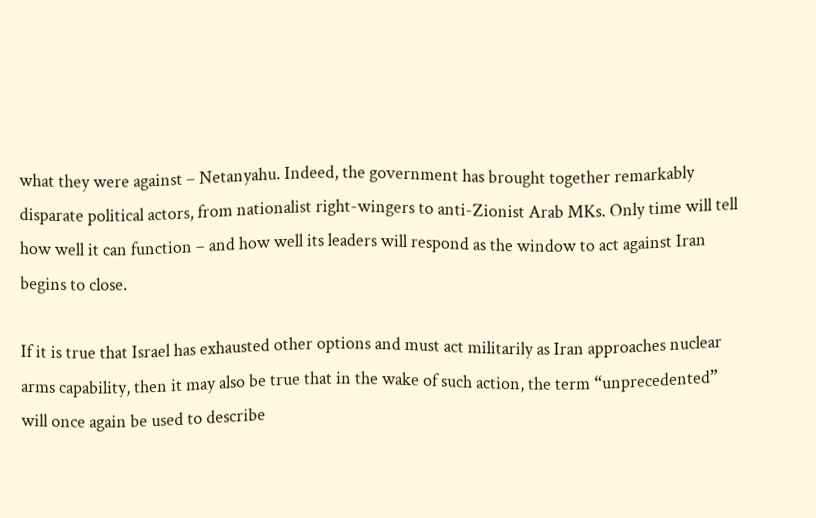what they were against – Netanyahu. Indeed, the government has brought together remarkably disparate political actors, from nationalist right-wingers to anti-Zionist Arab MKs. Only time will tell how well it can function – and how well its leaders will respond as the window to act against Iran begins to close.

If it is true that Israel has exhausted other options and must act militarily as Iran approaches nuclear arms capability, then it may also be true that in the wake of such action, the term “unprecedented” will once again be used to describe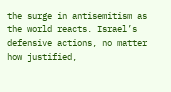the surge in antisemitism as the world reacts. Israel’s defensive actions, no matter how justified,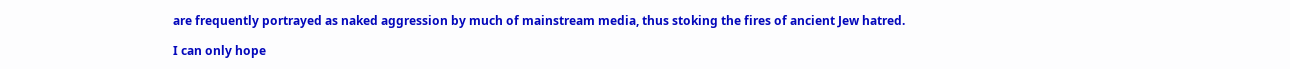are frequently portrayed as naked aggression by much of mainstream media, thus stoking the fires of ancient Jew hatred.

I can only hope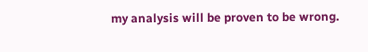my analysis will be proven to be wrong.